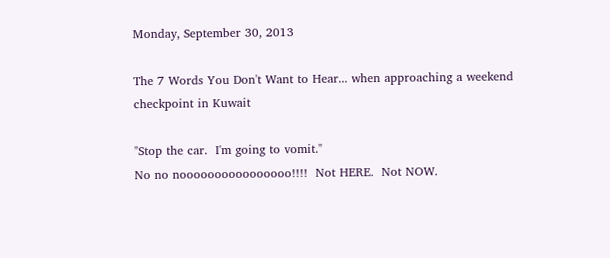Monday, September 30, 2013

The 7 Words You Don't Want to Hear... when approaching a weekend checkpoint in Kuwait

"Stop the car.  I'm going to vomit."
No no noooooooooooooooo!!!!  Not HERE.  Not NOW.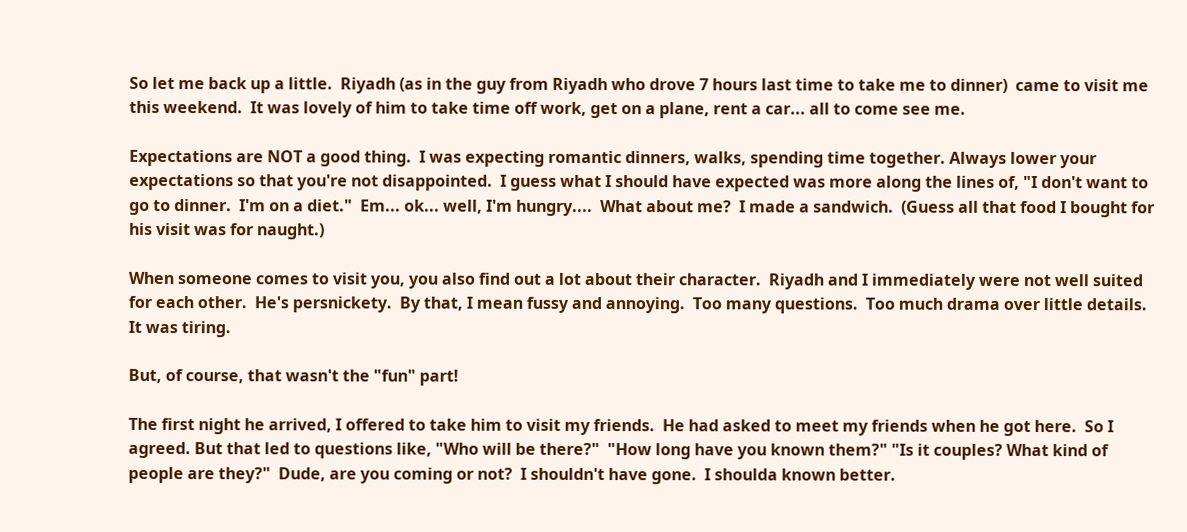So let me back up a little.  Riyadh (as in the guy from Riyadh who drove 7 hours last time to take me to dinner)  came to visit me this weekend.  It was lovely of him to take time off work, get on a plane, rent a car... all to come see me.

Expectations are NOT a good thing.  I was expecting romantic dinners, walks, spending time together. Always lower your expectations so that you're not disappointed.  I guess what I should have expected was more along the lines of, "I don't want to go to dinner.  I'm on a diet."  Em... ok... well, I'm hungry....  What about me?  I made a sandwich.  (Guess all that food I bought for his visit was for naught.)

When someone comes to visit you, you also find out a lot about their character.  Riyadh and I immediately were not well suited for each other.  He's persnickety.  By that, I mean fussy and annoying.  Too many questions.  Too much drama over little details.  It was tiring.

But, of course, that wasn't the "fun" part!

The first night he arrived, I offered to take him to visit my friends.  He had asked to meet my friends when he got here.  So I agreed. But that led to questions like, "Who will be there?"  "How long have you known them?" "Is it couples? What kind of people are they?"  Dude, are you coming or not?  I shouldn't have gone.  I shoulda known better.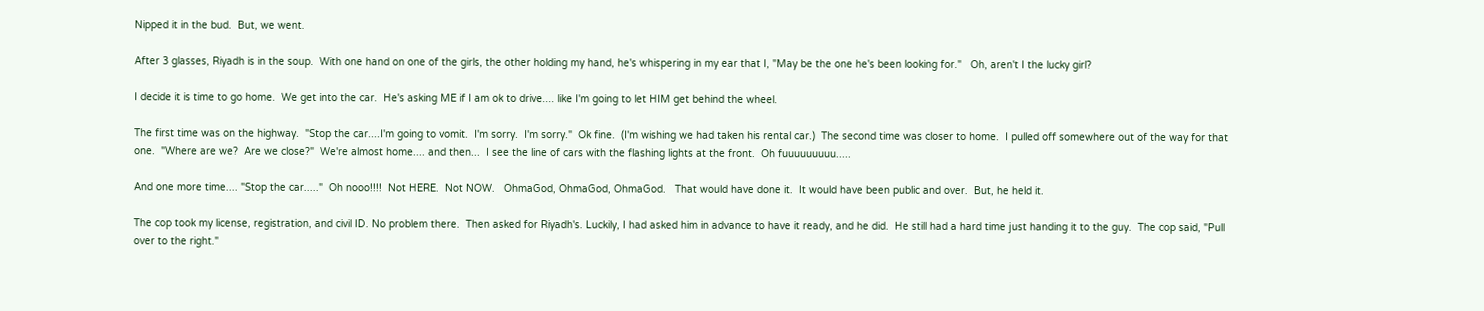Nipped it in the bud.  But, we went.

After 3 glasses, Riyadh is in the soup.  With one hand on one of the girls, the other holding my hand, he's whispering in my ear that I, "May be the one he's been looking for."   Oh, aren't I the lucky girl?

I decide it is time to go home.  We get into the car.  He's asking ME if I am ok to drive.... like I'm going to let HIM get behind the wheel.

The first time was on the highway.  "Stop the car....I'm going to vomit.  I'm sorry.  I'm sorry."  Ok fine.  (I'm wishing we had taken his rental car.)  The second time was closer to home.  I pulled off somewhere out of the way for that one.  "Where are we?  Are we close?"  We're almost home.... and then...  I see the line of cars with the flashing lights at the front.  Oh fuuuuuuuuu.....

And one more time.... "Stop the car....."  Oh nooo!!!!  Not HERE.  Not NOW.   OhmaGod, OhmaGod, OhmaGod.   That would have done it.  It would have been public and over.  But, he held it.

The cop took my license, registration, and civil ID. No problem there.  Then asked for Riyadh's. Luckily, I had asked him in advance to have it ready, and he did.  He still had a hard time just handing it to the guy.  The cop said, "Pull over to the right."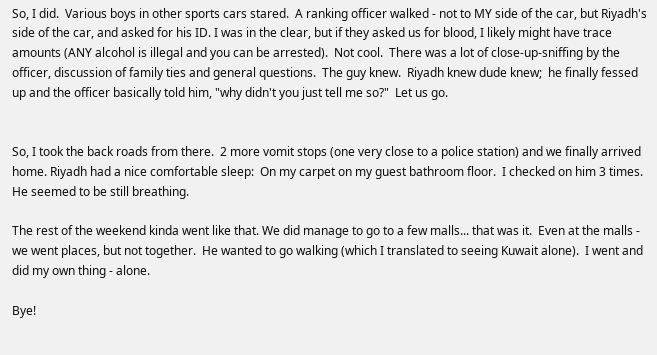So, I did.  Various boys in other sports cars stared.  A ranking officer walked - not to MY side of the car, but Riyadh's side of the car, and asked for his ID. I was in the clear, but if they asked us for blood, I likely might have trace amounts (ANY alcohol is illegal and you can be arrested).  Not cool.  There was a lot of close-up-sniffing by the officer, discussion of family ties and general questions.  The guy knew.  Riyadh knew dude knew;  he finally fessed up and the officer basically told him, "why didn't you just tell me so?"  Let us go.


So, I took the back roads from there.  2 more vomit stops (one very close to a police station) and we finally arrived home. Riyadh had a nice comfortable sleep:  On my carpet on my guest bathroom floor.  I checked on him 3 times.  He seemed to be still breathing.

The rest of the weekend kinda went like that. We did manage to go to a few malls... that was it.  Even at the malls -  we went places, but not together.  He wanted to go walking (which I translated to seeing Kuwait alone).  I went and did my own thing - alone.

Bye!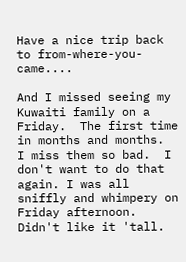Have a nice trip back to from-where-you-came....

And I missed seeing my Kuwaiti family on a Friday.  The first time in months and months.  I miss them so bad.  I don't want to do that again. I was all sniffly and whimpery on Friday afternoon.  Didn't like it 'tall.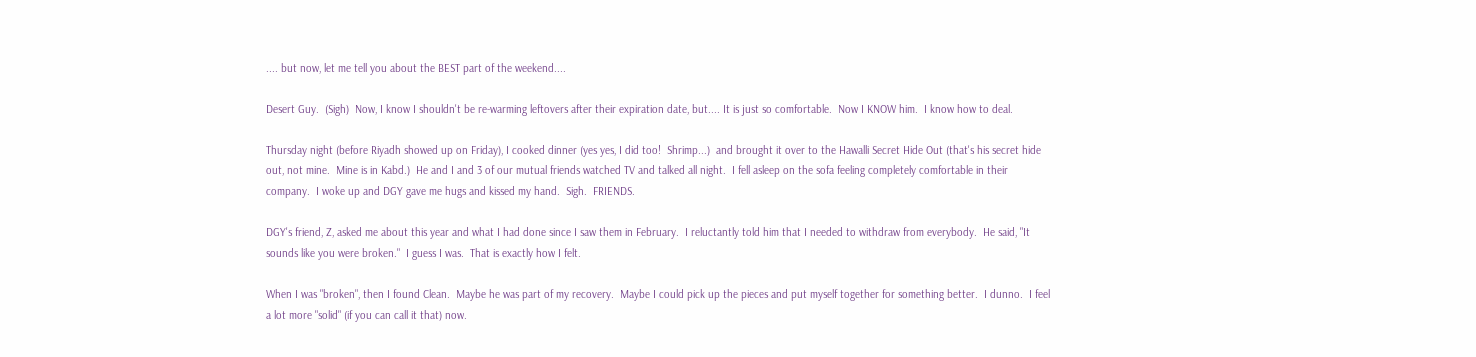.... but now, let me tell you about the BEST part of the weekend....

Desert Guy.  (Sigh)  Now, I know I shouldn't be re-warming leftovers after their expiration date, but.... It is just so comfortable.  Now I KNOW him.  I know how to deal.

Thursday night (before Riyadh showed up on Friday), I cooked dinner (yes yes, I did too!  Shrimp...)  and brought it over to the Hawalli Secret Hide Out (that's his secret hide out, not mine.  Mine is in Kabd.)  He and I and 3 of our mutual friends watched TV and talked all night.  I fell asleep on the sofa feeling completely comfortable in their company.  I woke up and DGY gave me hugs and kissed my hand.  Sigh.  FRIENDS.

DGY's friend, Z, asked me about this year and what I had done since I saw them in February.  I reluctantly told him that I needed to withdraw from everybody.  He said, "It sounds like you were broken."  I guess I was.  That is exactly how I felt.

When I was "broken", then I found Clean.  Maybe he was part of my recovery.  Maybe I could pick up the pieces and put myself together for something better.  I dunno.  I feel a lot more "solid" (if you can call it that) now.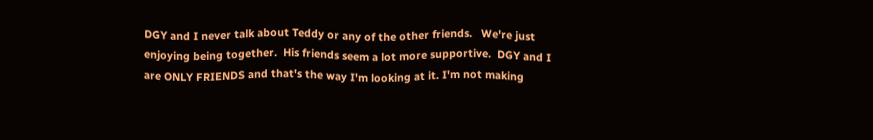DGY and I never talk about Teddy or any of the other friends.   We're just enjoying being together.  His friends seem a lot more supportive.  DGY and I are ONLY FRIENDS and that's the way I'm looking at it. I'm not making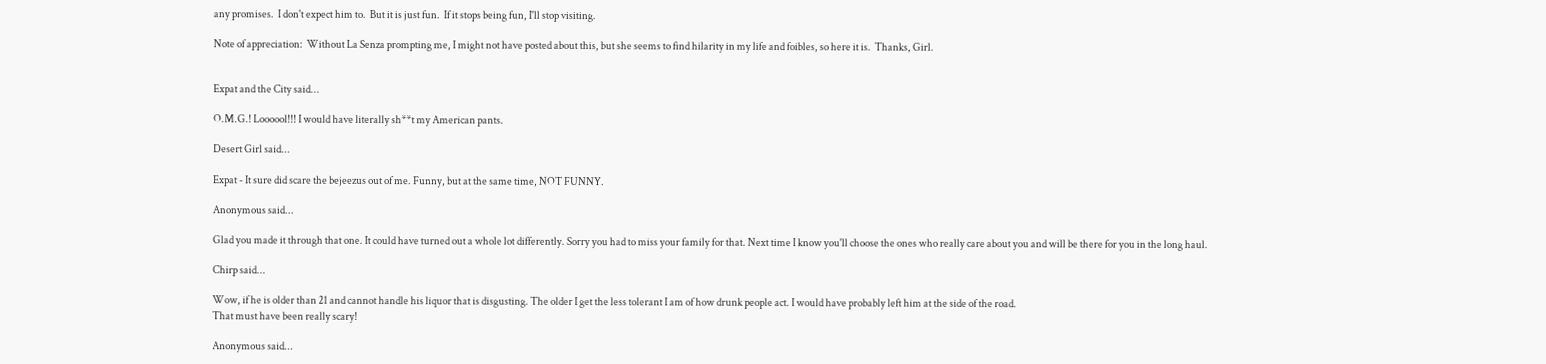any promises.  I don't expect him to.  But it is just fun.  If it stops being fun, I'll stop visiting.

Note of appreciation:  Without La Senza prompting me, I might not have posted about this, but she seems to find hilarity in my life and foibles, so here it is.  Thanks, Girl.


Expat and the City said...

O.M.G.! Loooool!!! I would have literally sh**t my American pants.

Desert Girl said...

Expat - It sure did scare the bejeezus out of me. Funny, but at the same time, NOT FUNNY.

Anonymous said...

Glad you made it through that one. It could have turned out a whole lot differently. Sorry you had to miss your family for that. Next time I know you'll choose the ones who really care about you and will be there for you in the long haul.

Chirp said...

Wow, if he is older than 21 and cannot handle his liquor that is disgusting. The older I get the less tolerant I am of how drunk people act. I would have probably left him at the side of the road.
That must have been really scary!

Anonymous said...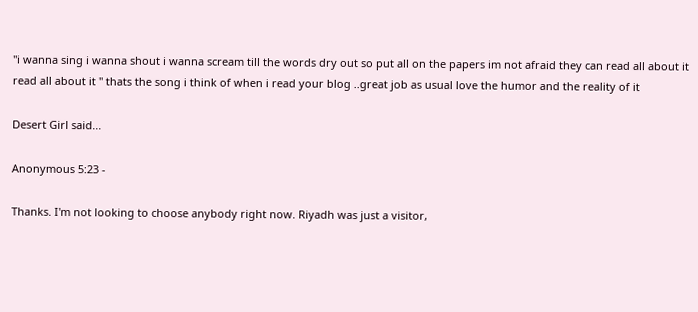"i wanna sing i wanna shout i wanna scream till the words dry out so put all on the papers im not afraid they can read all about it read all about it " thats the song i think of when i read your blog ..great job as usual love the humor and the reality of it

Desert Girl said...

Anonymous 5:23 -

Thanks. I'm not looking to choose anybody right now. Riyadh was just a visitor,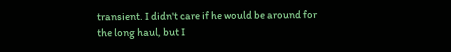transient. I didn't care if he would be around for the long haul, but I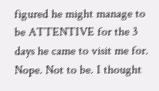figured he might manage to be ATTENTIVE for the 3 days he came to visit me for. Nope. Not to be. I thought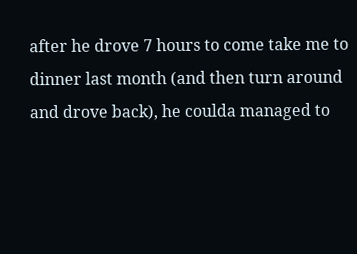after he drove 7 hours to come take me to dinner last month (and then turn around and drove back), he coulda managed to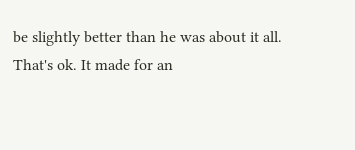be slightly better than he was about it all. That's ok. It made for an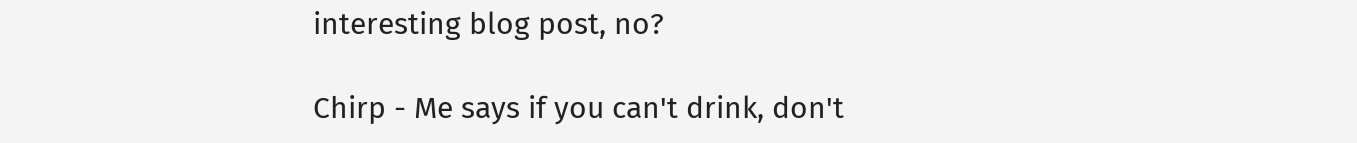interesting blog post, no?

Chirp - Me says if you can't drink, don't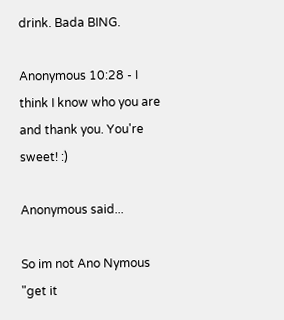drink. Bada BING.

Anonymous 10:28 - I think I know who you are and thank you. You're sweet! :)

Anonymous said...

So im not Ano Nymous "get it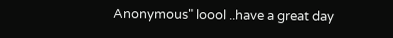Anonymous" loool ..have a great day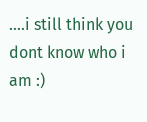....i still think you dont know who i am :)